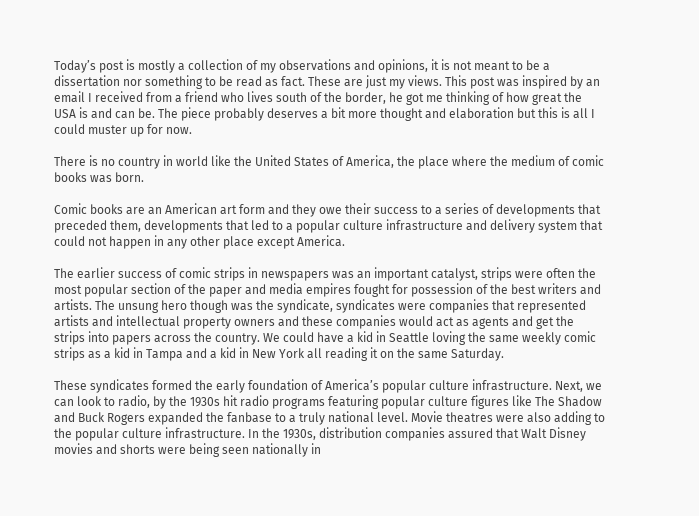Today’s post is mostly a collection of my observations and opinions, it is not meant to be a dissertation nor something to be read as fact. These are just my views. This post was inspired by an email I received from a friend who lives south of the border, he got me thinking of how great the USA is and can be. The piece probably deserves a bit more thought and elaboration but this is all I could muster up for now.

There is no country in world like the United States of America, the place where the medium of comic books was born.

Comic books are an American art form and they owe their success to a series of developments that preceded them, developments that led to a popular culture infrastructure and delivery system that could not happen in any other place except America.

The earlier success of comic strips in newspapers was an important catalyst, strips were often the most popular section of the paper and media empires fought for possession of the best writers and artists. The unsung hero though was the syndicate, syndicates were companies that represented artists and intellectual property owners and these companies would act as agents and get the strips into papers across the country. We could have a kid in Seattle loving the same weekly comic strips as a kid in Tampa and a kid in New York all reading it on the same Saturday.

These syndicates formed the early foundation of America’s popular culture infrastructure. Next, we can look to radio, by the 1930s hit radio programs featuring popular culture figures like The Shadow and Buck Rogers expanded the fanbase to a truly national level. Movie theatres were also adding to the popular culture infrastructure. In the 1930s, distribution companies assured that Walt Disney movies and shorts were being seen nationally in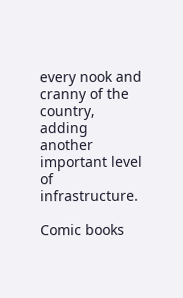every nook and cranny of the country, adding another important level of infrastructure.

Comic books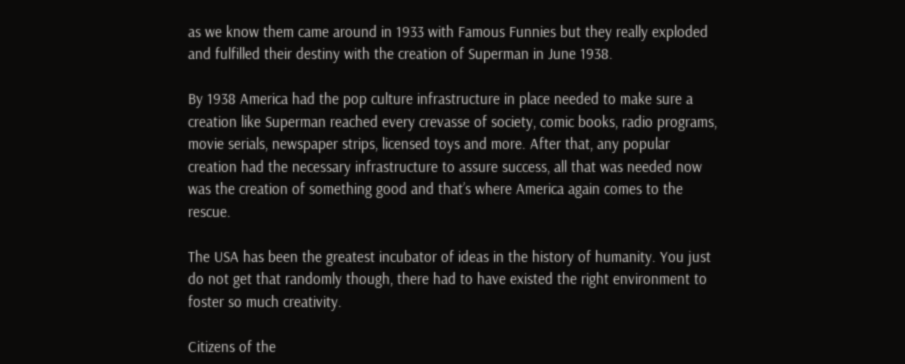as we know them came around in 1933 with Famous Funnies but they really exploded and fulfilled their destiny with the creation of Superman in June 1938.

By 1938 America had the pop culture infrastructure in place needed to make sure a creation like Superman reached every crevasse of society, comic books, radio programs, movie serials, newspaper strips, licensed toys and more. After that, any popular creation had the necessary infrastructure to assure success, all that was needed now was the creation of something good and that’s where America again comes to the rescue.

The USA has been the greatest incubator of ideas in the history of humanity. You just do not get that randomly though, there had to have existed the right environment to foster so much creativity.

Citizens of the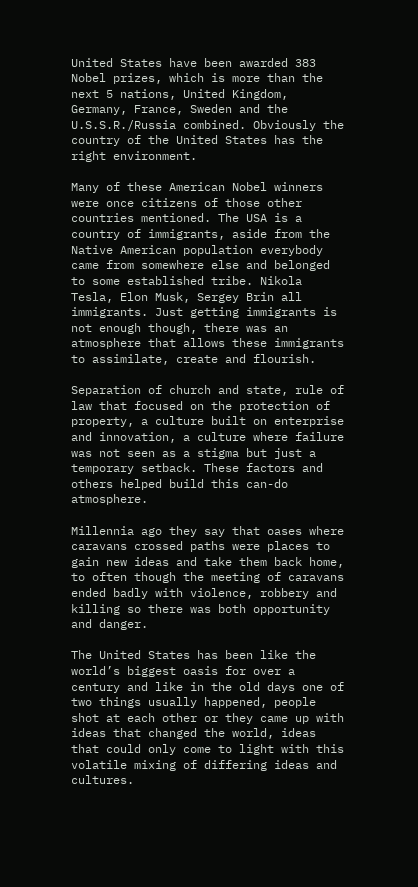United States have been awarded 383 Nobel prizes, which is more than the next 5 nations, United Kingdom, Germany, France, Sweden and the U.S.S.R./Russia combined. Obviously the country of the United States has the right environment.

Many of these American Nobel winners were once citizens of those other countries mentioned. The USA is a country of immigrants, aside from the Native American population everybody came from somewhere else and belonged to some established tribe. Nikola Tesla, Elon Musk, Sergey Brin all immigrants. Just getting immigrants is not enough though, there was an atmosphere that allows these immigrants to assimilate, create and flourish.

Separation of church and state, rule of law that focused on the protection of property, a culture built on enterprise and innovation, a culture where failure was not seen as a stigma but just a temporary setback. These factors and others helped build this can-do atmosphere.

Millennia ago they say that oases where caravans crossed paths were places to gain new ideas and take them back home, to often though the meeting of caravans ended badly with violence, robbery and killing so there was both opportunity and danger.

The United States has been like the world’s biggest oasis for over a century and like in the old days one of two things usually happened, people shot at each other or they came up with ideas that changed the world, ideas that could only come to light with this volatile mixing of differing ideas and cultures.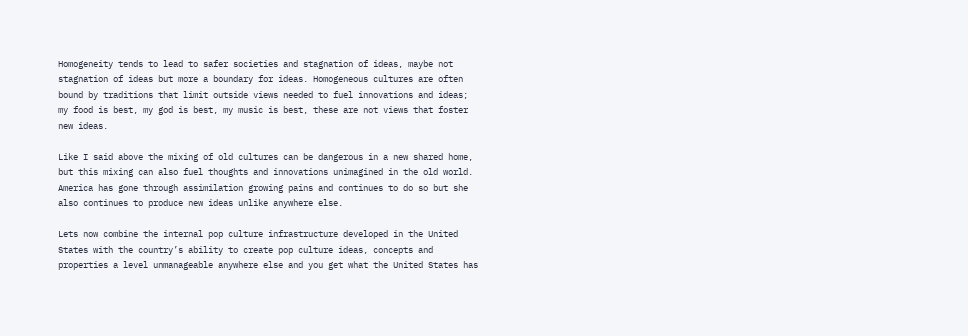Homogeneity tends to lead to safer societies and stagnation of ideas, maybe not stagnation of ideas but more a boundary for ideas. Homogeneous cultures are often bound by traditions that limit outside views needed to fuel innovations and ideas; my food is best, my god is best, my music is best, these are not views that foster new ideas.

Like I said above the mixing of old cultures can be dangerous in a new shared home, but this mixing can also fuel thoughts and innovations unimagined in the old world. America has gone through assimilation growing pains and continues to do so but she also continues to produce new ideas unlike anywhere else.

Lets now combine the internal pop culture infrastructure developed in the United States with the country’s ability to create pop culture ideas, concepts and properties a level unmanageable anywhere else and you get what the United States has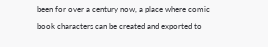been for over a century now, a place where comic book characters can be created and exported to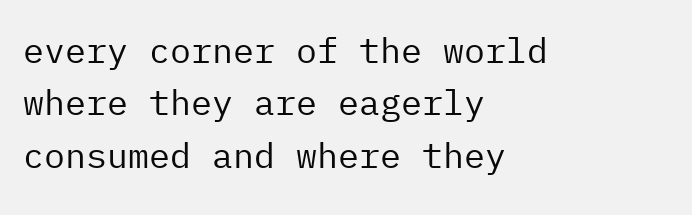every corner of the world where they are eagerly consumed and where they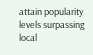attain popularity levels surpassing local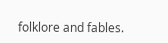folklore and fables.